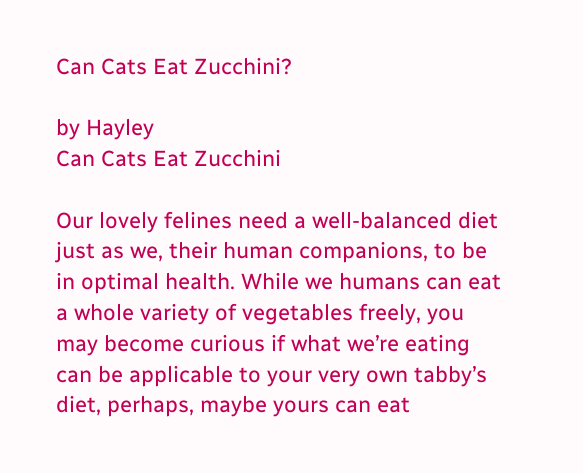Can Cats Eat Zucchini?

by Hayley
Can Cats Eat Zucchini

Our lovely felines need a well-balanced diet just as we, their human companions, to be in optimal health. While we humans can eat a whole variety of vegetables freely, you may become curious if what we’re eating can be applicable to your very own tabby’s diet, perhaps, maybe yours can eat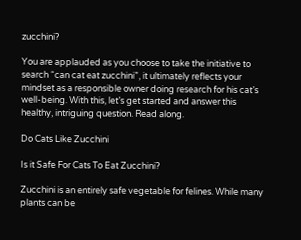zucchini?

You are applauded as you choose to take the initiative to search “can cat eat zucchini”, it ultimately reflects your mindset as a responsible owner doing research for his cat’s well-being. With this, let’s get started and answer this healthy, intriguing question. Read along.

Do Cats Like Zucchini

Is it Safe For Cats To Eat Zucchini?

Zucchini is an entirely safe vegetable for felines. While many plants can be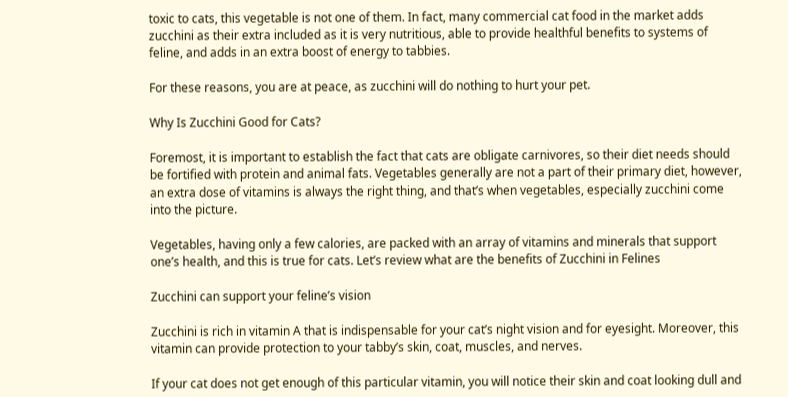toxic to cats, this vegetable is not one of them. In fact, many commercial cat food in the market adds zucchini as their extra included as it is very nutritious, able to provide healthful benefits to systems of feline, and adds in an extra boost of energy to tabbies.

For these reasons, you are at peace, as zucchini will do nothing to hurt your pet.

Why Is Zucchini Good for Cats?

Foremost, it is important to establish the fact that cats are obligate carnivores, so their diet needs should be fortified with protein and animal fats. Vegetables generally are not a part of their primary diet, however, an extra dose of vitamins is always the right thing, and that’s when vegetables, especially zucchini come into the picture.

Vegetables, having only a few calories, are packed with an array of vitamins and minerals that support one’s health, and this is true for cats. Let’s review what are the benefits of Zucchini in Felines

Zucchini can support your feline’s vision

Zucchini is rich in vitamin A that is indispensable for your cat’s night vision and for eyesight. Moreover, this vitamin can provide protection to your tabby’s skin, coat, muscles, and nerves.

If your cat does not get enough of this particular vitamin, you will notice their skin and coat looking dull and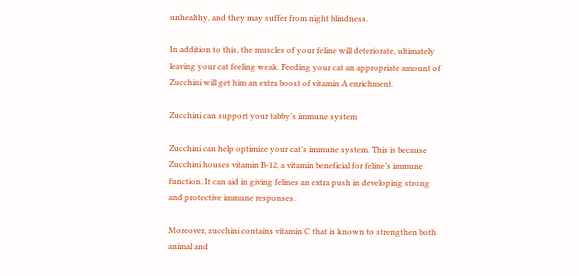unhealthy, and they may suffer from night blindness.

In addition to this, the muscles of your feline will deteriorate, ultimately leaving your cat feeling weak. Feeding your cat an appropriate amount of Zucchini will get him an extra boost of vitamin A enrichment.

Zucchini can support your tabby’s immune system

Zucchini can help optimize your cat’s immune system. This is because Zucchini houses vitamin B-12, a vitamin beneficial for feline’s immune function. It can aid in giving felines an extra push in developing strong and protective immune responses.

Moreover, zucchini contains vitamin C that is known to strengthen both animal and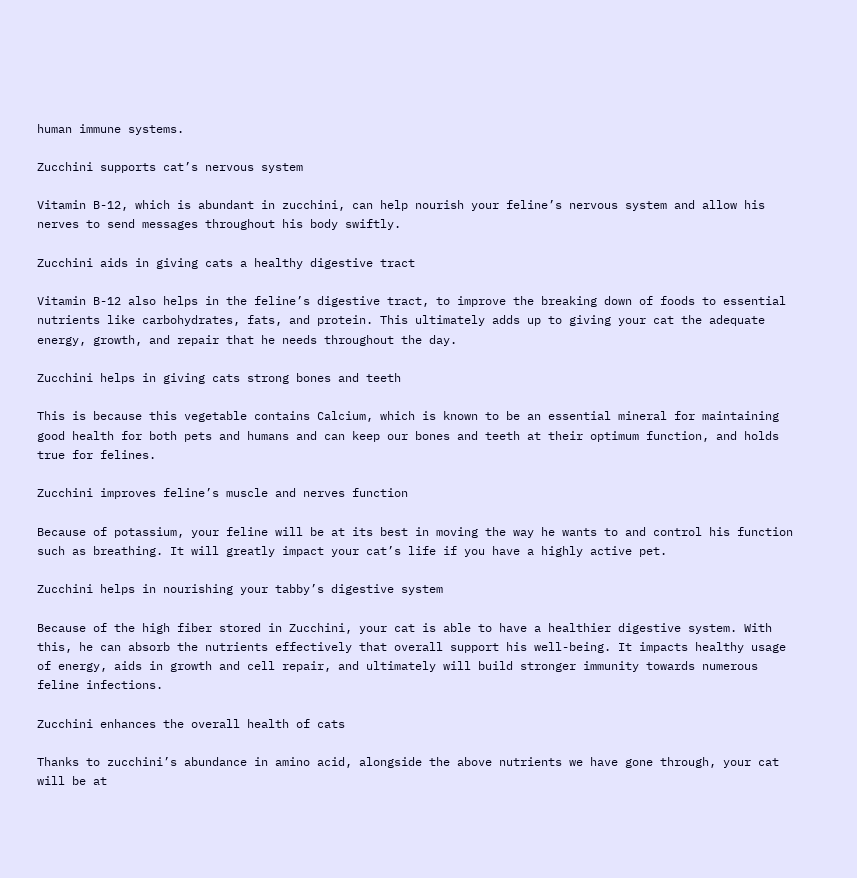human immune systems.

Zucchini supports cat’s nervous system

Vitamin B-12, which is abundant in zucchini, can help nourish your feline’s nervous system and allow his nerves to send messages throughout his body swiftly.

Zucchini aids in giving cats a healthy digestive tract

Vitamin B-12 also helps in the feline’s digestive tract, to improve the breaking down of foods to essential nutrients like carbohydrates, fats, and protein. This ultimately adds up to giving your cat the adequate energy, growth, and repair that he needs throughout the day.

Zucchini helps in giving cats strong bones and teeth

This is because this vegetable contains Calcium, which is known to be an essential mineral for maintaining good health for both pets and humans and can keep our bones and teeth at their optimum function, and holds true for felines.

Zucchini improves feline’s muscle and nerves function

Because of potassium, your feline will be at its best in moving the way he wants to and control his function such as breathing. It will greatly impact your cat’s life if you have a highly active pet.

Zucchini helps in nourishing your tabby’s digestive system

Because of the high fiber stored in Zucchini, your cat is able to have a healthier digestive system. With this, he can absorb the nutrients effectively that overall support his well-being. It impacts healthy usage of energy, aids in growth and cell repair, and ultimately will build stronger immunity towards numerous feline infections.

Zucchini enhances the overall health of cats

Thanks to zucchini’s abundance in amino acid, alongside the above nutrients we have gone through, your cat will be at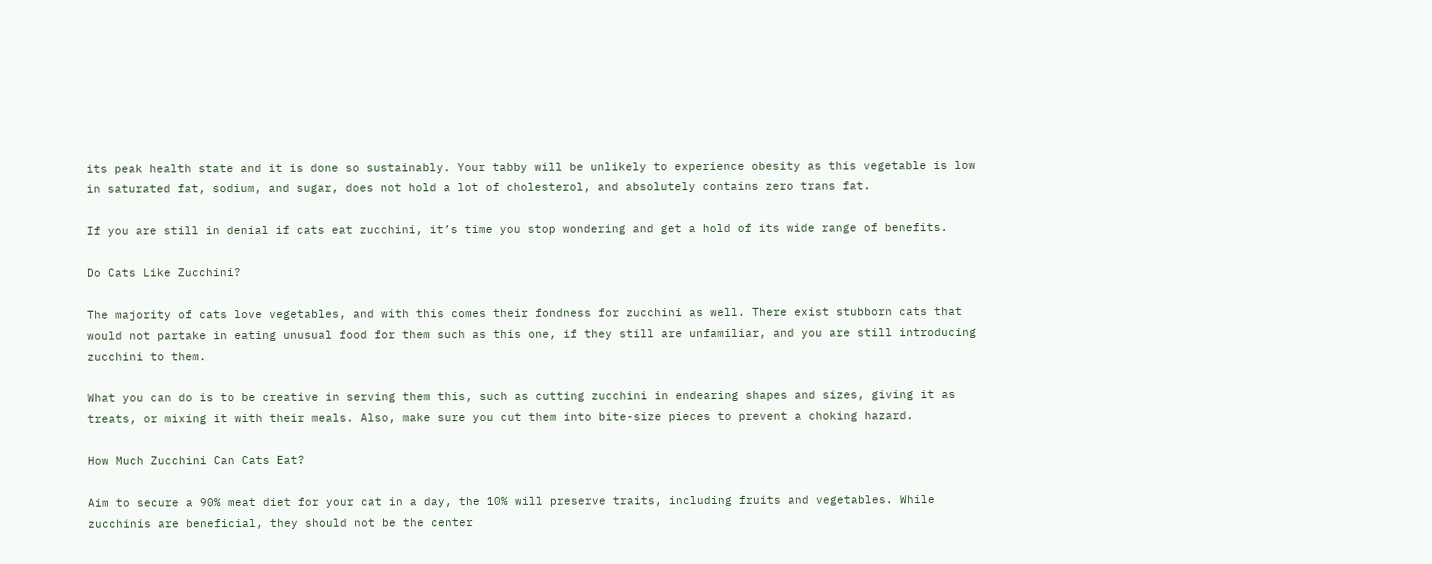its peak health state and it is done so sustainably. Your tabby will be unlikely to experience obesity as this vegetable is low in saturated fat, sodium, and sugar, does not hold a lot of cholesterol, and absolutely contains zero trans fat.

If you are still in denial if cats eat zucchini, it’s time you stop wondering and get a hold of its wide range of benefits.

Do Cats Like Zucchini?

The majority of cats love vegetables, and with this comes their fondness for zucchini as well. There exist stubborn cats that would not partake in eating unusual food for them such as this one, if they still are unfamiliar, and you are still introducing zucchini to them.

What you can do is to be creative in serving them this, such as cutting zucchini in endearing shapes and sizes, giving it as treats, or mixing it with their meals. Also, make sure you cut them into bite-size pieces to prevent a choking hazard.

How Much Zucchini Can Cats Eat?

Aim to secure a 90% meat diet for your cat in a day, the 10% will preserve traits, including fruits and vegetables. While zucchinis are beneficial, they should not be the center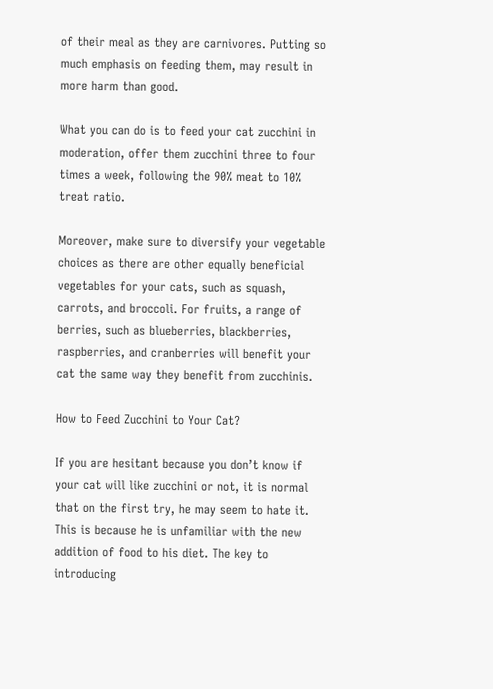of their meal as they are carnivores. Putting so much emphasis on feeding them, may result in more harm than good.

What you can do is to feed your cat zucchini in moderation, offer them zucchini three to four times a week, following the 90% meat to 10% treat ratio.

Moreover, make sure to diversify your vegetable choices as there are other equally beneficial vegetables for your cats, such as squash, carrots, and broccoli. For fruits, a range of berries, such as blueberries, blackberries, raspberries, and cranberries will benefit your cat the same way they benefit from zucchinis.

How to Feed Zucchini to Your Cat?

If you are hesitant because you don’t know if your cat will like zucchini or not, it is normal that on the first try, he may seem to hate it. This is because he is unfamiliar with the new addition of food to his diet. The key to introducing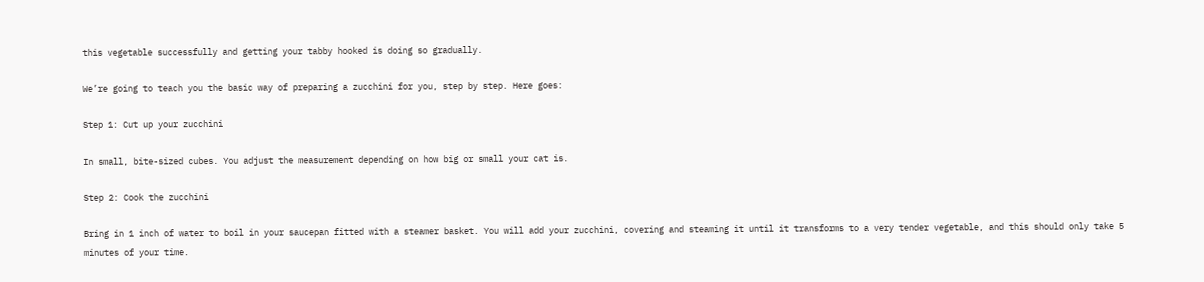this vegetable successfully and getting your tabby hooked is doing so gradually.

We’re going to teach you the basic way of preparing a zucchini for you, step by step. Here goes:

Step 1: Cut up your zucchini

In small, bite-sized cubes. You adjust the measurement depending on how big or small your cat is.

Step 2: Cook the zucchini

Bring in 1 inch of water to boil in your saucepan fitted with a steamer basket. You will add your zucchini, covering and steaming it until it transforms to a very tender vegetable, and this should only take 5 minutes of your time.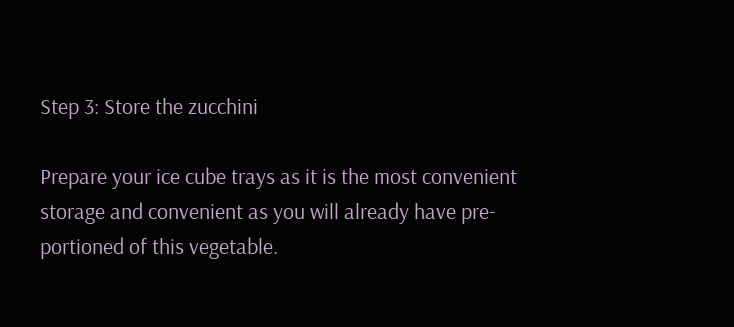Step 3: Store the zucchini

Prepare your ice cube trays as it is the most convenient storage and convenient as you will already have pre-portioned of this vegetable.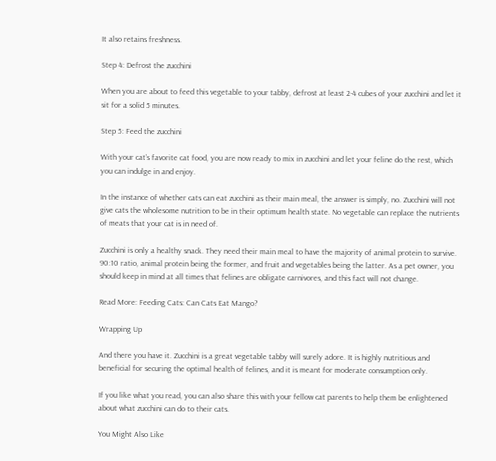It also retains freshness.

Step 4: Defrost the zucchini

When you are about to feed this vegetable to your tabby, defrost at least 2-4 cubes of your zucchini and let it sit for a solid 5 minutes.

Step 5: Feed the zucchini

With your cat’s favorite cat food, you are now ready to mix in zucchini and let your feline do the rest, which you can indulge in and enjoy.

In the instance of whether cats can eat zucchini as their main meal, the answer is simply, no. Zucchini will not give cats the wholesome nutrition to be in their optimum health state. No vegetable can replace the nutrients of meats that your cat is in need of.

Zucchini is only a healthy snack. They need their main meal to have the majority of animal protein to survive. 90:10 ratio, animal protein being the former, and fruit and vegetables being the latter. As a pet owner, you should keep in mind at all times that felines are obligate carnivores, and this fact will not change.

Read More: Feeding Cats: Can Cats Eat Mango?

Wrapping Up

And there you have it. Zucchini is a great vegetable tabby will surely adore. It is highly nutritious and beneficial for securing the optimal health of felines, and it is meant for moderate consumption only.

If you like what you read, you can also share this with your fellow cat parents to help them be enlightened about what zucchini can do to their cats.

You Might Also Like